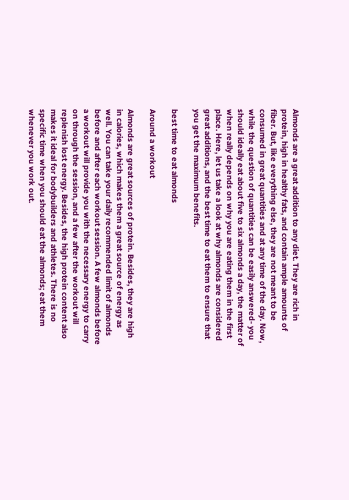Almonds are a great addition to any diet. They are rich in protein, high in healthy fats, and contain ample amounts of fiber. But, like everything else, they are not meant to be consumed in great quantities and at any time of the day. Now, while the question of quantities can be easily answered- you should ideally eat about five to six almonds a day, the matter of when really depends on why you are eating them in the first place. Here, let us take a look at why almonds are considered great additions, and the best time to eat them to ensure that you get the maximum benefits.

best time to eat almonds

Around a workout

Almonds are great sources of protein. Besides, they are high in calories, which makes them a great source of energy as well. You can take your daily recommended limit of almonds before and after each workout session. A few almonds before a workout will provide you with the necessary energy to carry on through the session, and a few after the workout will replenish lost energy. Besides, the high protein content also makes it ideal for bodybuilders and athletes. There is no specific time when you should eat the almonds; eat them whenever you work out.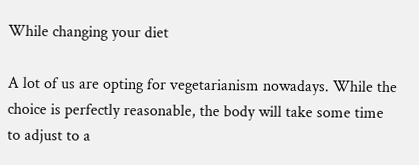While changing your diet

A lot of us are opting for vegetarianism nowadays. While the choice is perfectly reasonable, the body will take some time to adjust to a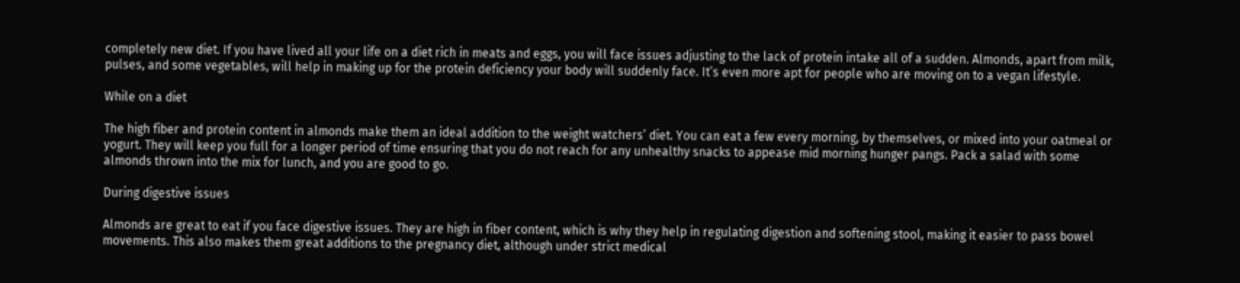completely new diet. If you have lived all your life on a diet rich in meats and eggs, you will face issues adjusting to the lack of protein intake all of a sudden. Almonds, apart from milk, pulses, and some vegetables, will help in making up for the protein deficiency your body will suddenly face. It’s even more apt for people who are moving on to a vegan lifestyle.

While on a diet

The high fiber and protein content in almonds make them an ideal addition to the weight watchers’ diet. You can eat a few every morning, by themselves, or mixed into your oatmeal or yogurt. They will keep you full for a longer period of time ensuring that you do not reach for any unhealthy snacks to appease mid morning hunger pangs. Pack a salad with some almonds thrown into the mix for lunch, and you are good to go.

During digestive issues

Almonds are great to eat if you face digestive issues. They are high in fiber content, which is why they help in regulating digestion and softening stool, making it easier to pass bowel movements. This also makes them great additions to the pregnancy diet, although under strict medical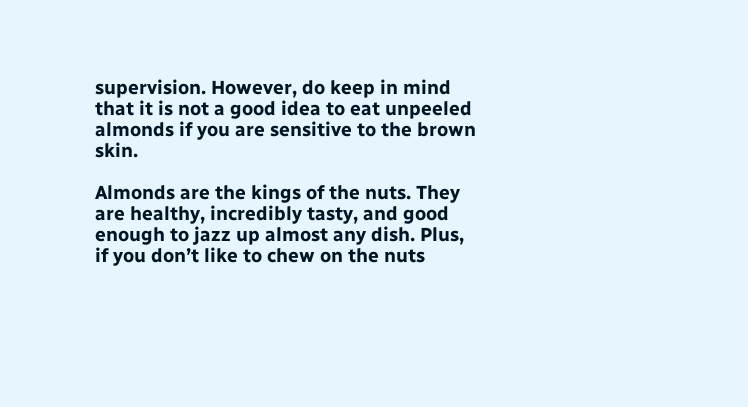supervision. However, do keep in mind that it is not a good idea to eat unpeeled almonds if you are sensitive to the brown skin.

Almonds are the kings of the nuts. They are healthy, incredibly tasty, and good enough to jazz up almost any dish. Plus, if you don’t like to chew on the nuts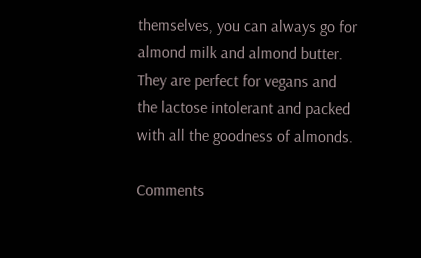themselves, you can always go for almond milk and almond butter. They are perfect for vegans and the lactose intolerant and packed with all the goodness of almonds.

Comments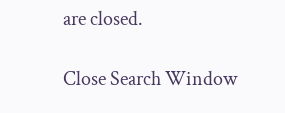are closed.

Close Search Window